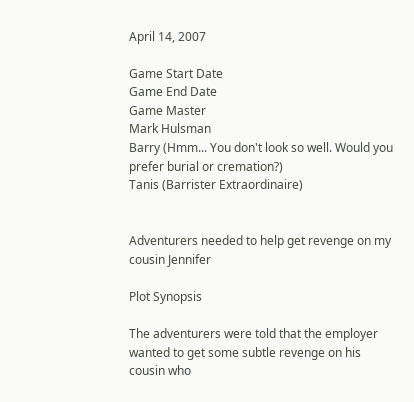April 14, 2007

Game Start Date
Game End Date
Game Master
Mark Hulsman
Barry (Hmm... You don't look so well. Would you prefer burial or cremation?)
Tanis (Barrister Extraordinaire)


Adventurers needed to help get revenge on my cousin Jennifer

Plot Synopsis

The adventurers were told that the employer wanted to get some subtle revenge on his cousin who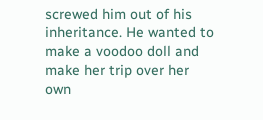screwed him out of his inheritance. He wanted to make a voodoo doll and make her trip over her own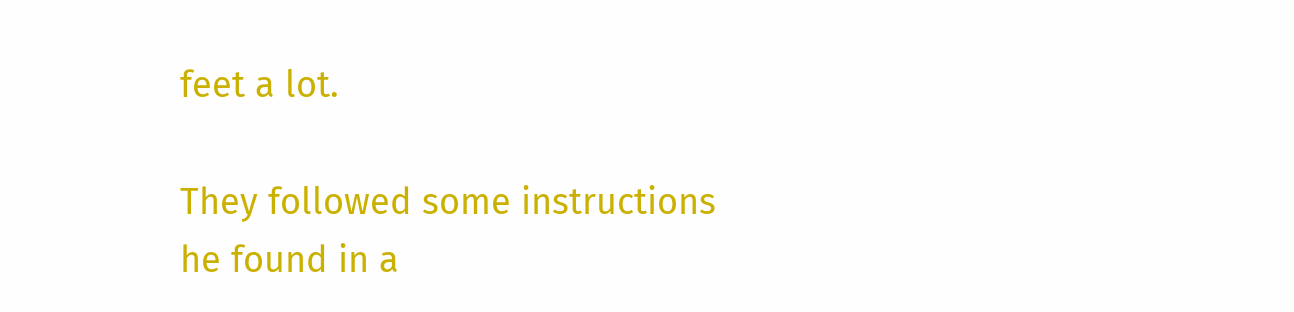feet a lot.

They followed some instructions he found in a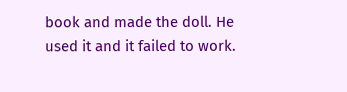book and made the doll. He used it and it failed to work.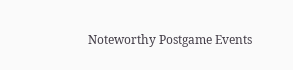Noteworthy Postgame Events